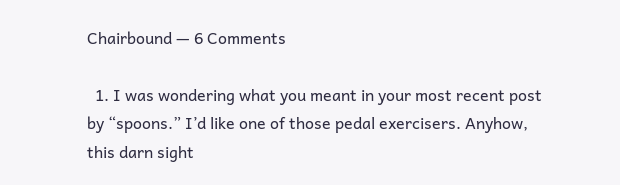Chairbound — 6 Comments

  1. I was wondering what you meant in your most recent post by “spoons.” I’d like one of those pedal exercisers. Anyhow, this darn sight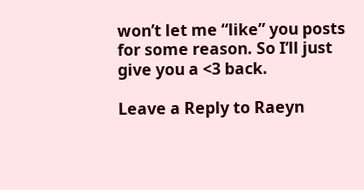won’t let me “like” you posts for some reason. So I’ll just give you a <3 back.

Leave a Reply to Raeyn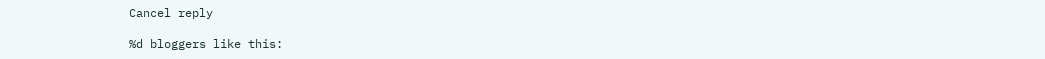Cancel reply

%d bloggers like this: